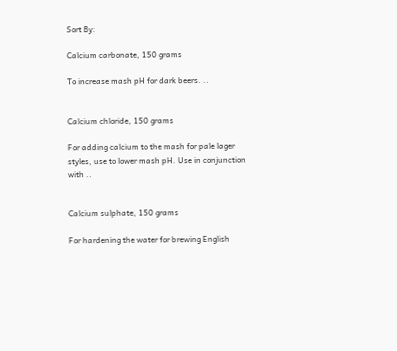Sort By:

Calcium carbonate, 150 grams

To increase mash pH for dark beers. ..


Calcium chloride, 150 grams

For adding calcium to the mash for pale lager styles, use to lower mash pH. Use in conjunction with ..


Calcium sulphate, 150 grams

For hardening the water for brewing English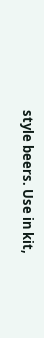style beers. Use in kit,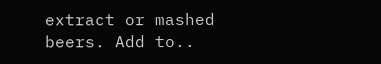extract or mashed beers. Add to..